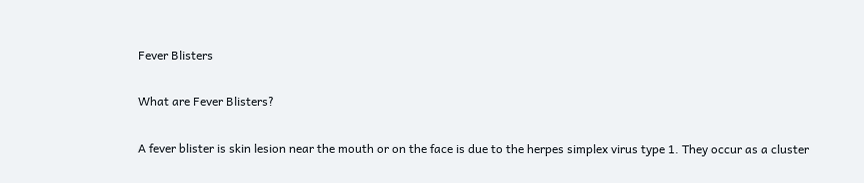Fever Blisters

What are Fever Blisters?

A fever blister is skin lesion near the mouth or on the face is due to the herpes simplex virus type 1. They occur as a cluster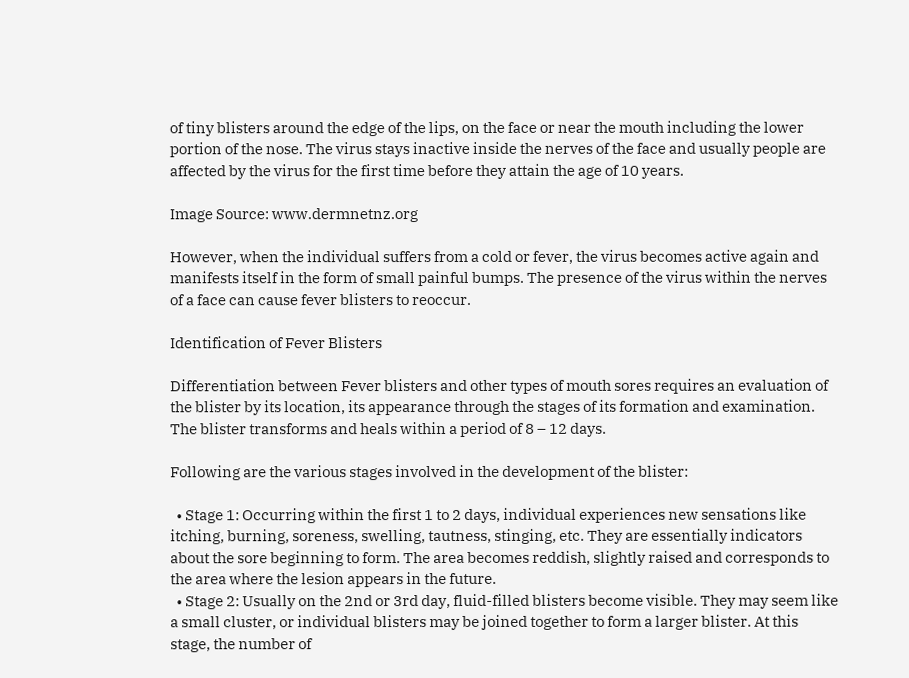of tiny blisters around the edge of the lips, on the face or near the mouth including the lower portion of the nose. The virus stays inactive inside the nerves of the face and usually people are affected by the virus for the first time before they attain the age of 10 years.

Image Source: www.dermnetnz.org

However, when the individual suffers from a cold or fever, the virus becomes active again and manifests itself in the form of small painful bumps. The presence of the virus within the nerves of a face can cause fever blisters to reoccur.

Identification of Fever Blisters

Differentiation between Fever blisters and other types of mouth sores requires an evaluation of the blister by its location, its appearance through the stages of its formation and examination. The blister transforms and heals within a period of 8 – 12 days.

Following are the various stages involved in the development of the blister:

  • Stage 1: Occurring within the first 1 to 2 days, individual experiences new sensations like itching, burning, soreness, swelling, tautness, stinging, etc. They are essentially indicators about the sore beginning to form. The area becomes reddish, slightly raised and corresponds to the area where the lesion appears in the future.
  • Stage 2: Usually on the 2nd or 3rd day, fluid-filled blisters become visible. They may seem like a small cluster, or individual blisters may be joined together to form a larger blister. At this stage, the number of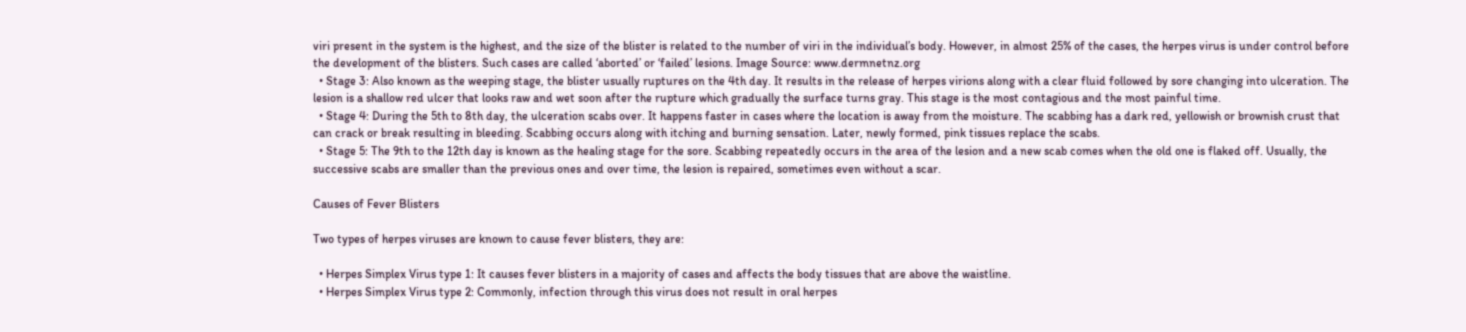viri present in the system is the highest, and the size of the blister is related to the number of viri in the individual’s body. However, in almost 25% of the cases, the herpes virus is under control before the development of the blisters. Such cases are called ‘aborted’ or ‘failed’ lesions. Image Source: www.dermnetnz.org
  • Stage 3: Also known as the weeping stage, the blister usually ruptures on the 4th day. It results in the release of herpes virions along with a clear fluid followed by sore changing into ulceration. The lesion is a shallow red ulcer that looks raw and wet soon after the rupture which gradually the surface turns gray. This stage is the most contagious and the most painful time.
  • Stage 4: During the 5th to 8th day, the ulceration scabs over. It happens faster in cases where the location is away from the moisture. The scabbing has a dark red, yellowish or brownish crust that can crack or break resulting in bleeding. Scabbing occurs along with itching and burning sensation. Later, newly formed, pink tissues replace the scabs.
  • Stage 5: The 9th to the 12th day is known as the healing stage for the sore. Scabbing repeatedly occurs in the area of the lesion and a new scab comes when the old one is flaked off. Usually, the successive scabs are smaller than the previous ones and over time, the lesion is repaired, sometimes even without a scar.

Causes of Fever Blisters

Two types of herpes viruses are known to cause fever blisters, they are:

  • Herpes Simplex Virus type 1: It causes fever blisters in a majority of cases and affects the body tissues that are above the waistline.
  • Herpes Simplex Virus type 2: Commonly, infection through this virus does not result in oral herpes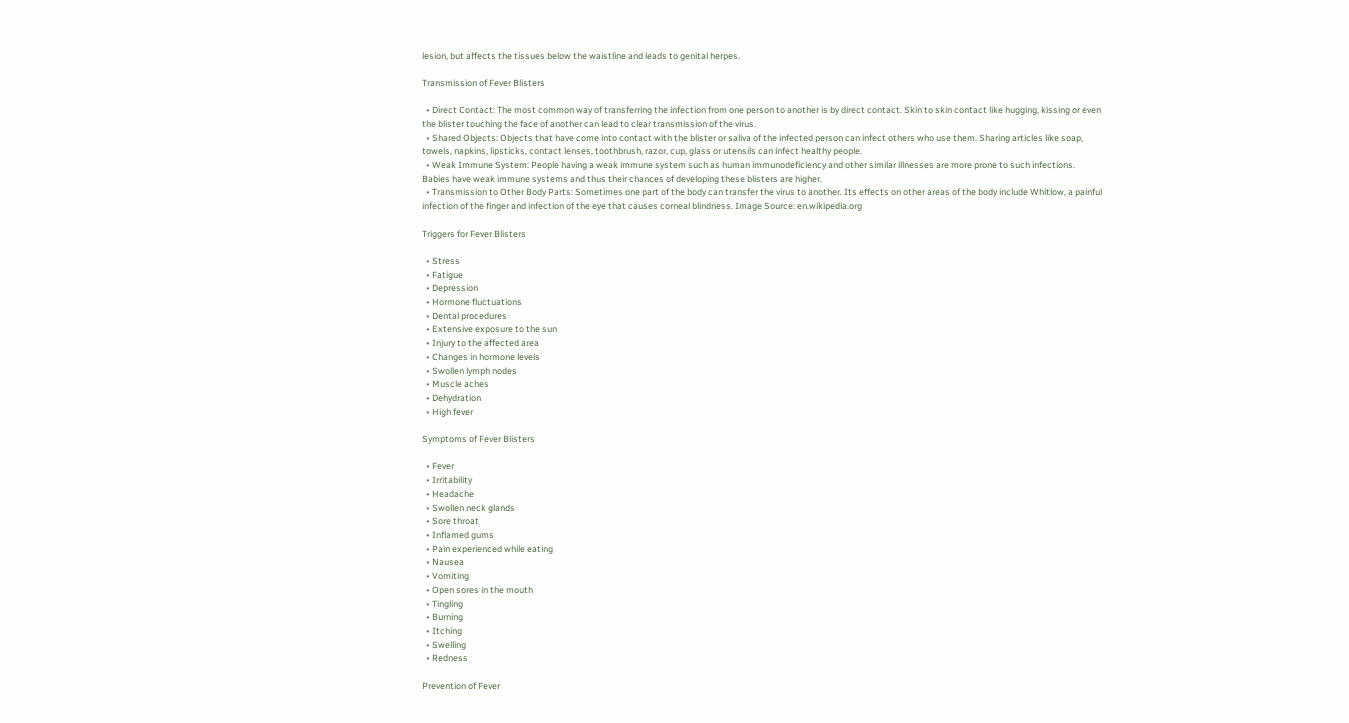lesion, but affects the tissues below the waistline and leads to genital herpes.

Transmission of Fever Blisters

  • Direct Contact: The most common way of transferring the infection from one person to another is by direct contact. Skin to skin contact like hugging, kissing or even the blister touching the face of another can lead to clear transmission of the virus.
  • Shared Objects: Objects that have come into contact with the blister or saliva of the infected person can infect others who use them. Sharing articles like soap, towels, napkins, lipsticks, contact lenses, toothbrush, razor, cup, glass or utensils can infect healthy people.
  • Weak Immune System: People having a weak immune system such as human immunodeficiency and other similar illnesses are more prone to such infections. Babies have weak immune systems and thus their chances of developing these blisters are higher.
  • Transmission to Other Body Parts: Sometimes one part of the body can transfer the virus to another. Its effects on other areas of the body include Whitlow, a painful infection of the finger and infection of the eye that causes corneal blindness. Image Source: en.wikipedia.org

Triggers for Fever Blisters

  • Stress
  • Fatigue
  • Depression
  • Hormone fluctuations
  • Dental procedures
  • Extensive exposure to the sun
  • Injury to the affected area
  • Changes in hormone levels
  • Swollen lymph nodes
  • Muscle aches
  • Dehydration
  • High fever

Symptoms of Fever Blisters

  • Fever
  • Irritability
  • Headache
  • Swollen neck glands
  • Sore throat
  • Inflamed gums
  • Pain experienced while eating
  • Nausea
  • Vomiting
  • Open sores in the mouth
  • Tingling
  • Burning
  • Itching
  • Swelling
  • Redness

Prevention of Fever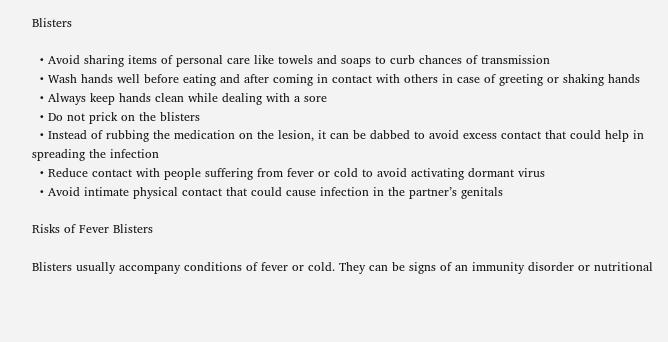Blisters

  • Avoid sharing items of personal care like towels and soaps to curb chances of transmission
  • Wash hands well before eating and after coming in contact with others in case of greeting or shaking hands
  • Always keep hands clean while dealing with a sore
  • Do not prick on the blisters
  • Instead of rubbing the medication on the lesion, it can be dabbed to avoid excess contact that could help in spreading the infection
  • Reduce contact with people suffering from fever or cold to avoid activating dormant virus
  • Avoid intimate physical contact that could cause infection in the partner’s genitals

Risks of Fever Blisters

Blisters usually accompany conditions of fever or cold. They can be signs of an immunity disorder or nutritional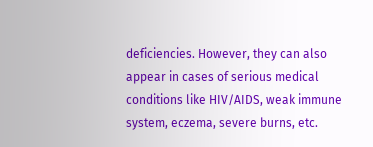deficiencies. However, they can also appear in cases of serious medical conditions like HIV/AIDS, weak immune system, eczema, severe burns, etc.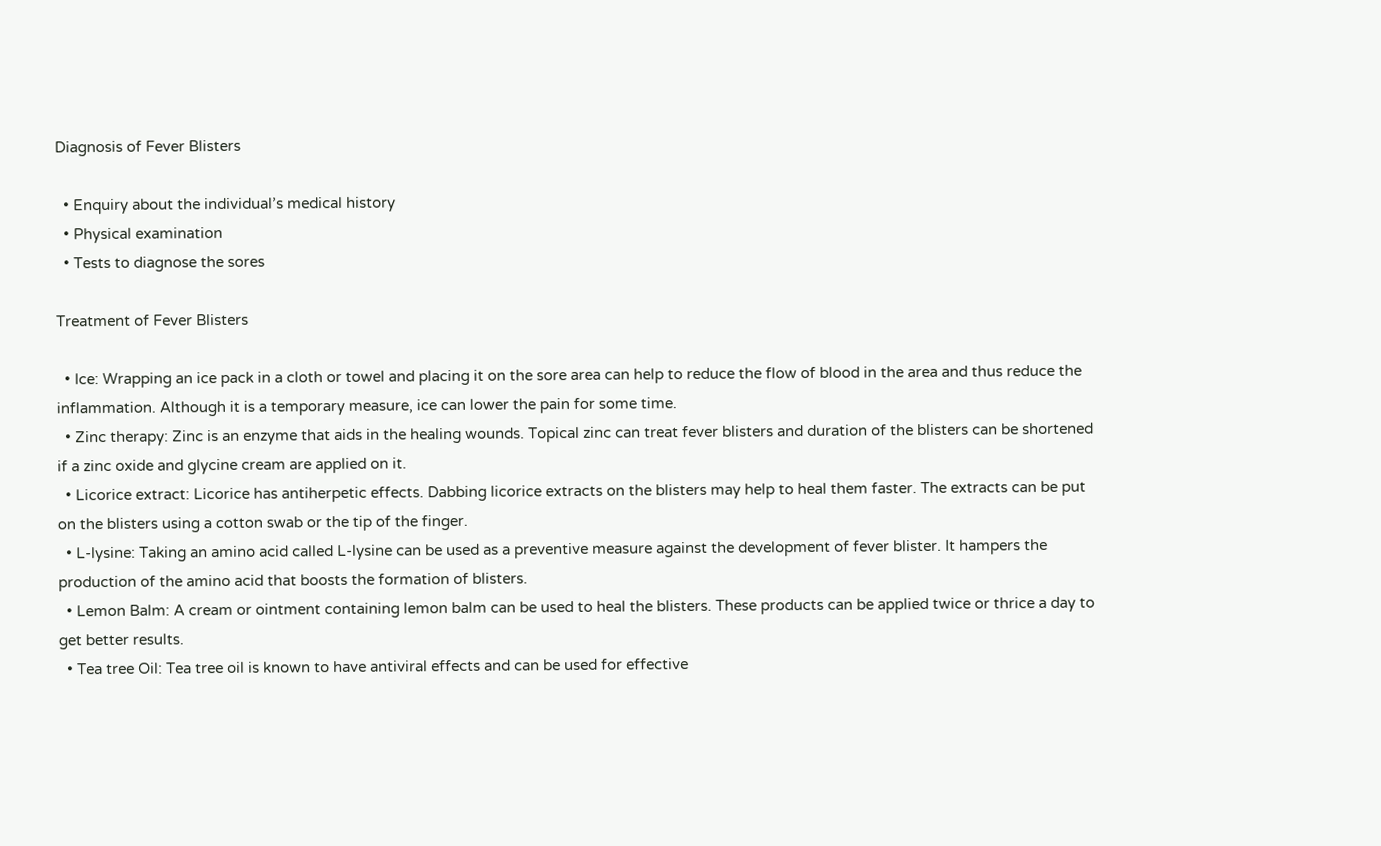Diagnosis of Fever Blisters

  • Enquiry about the individual’s medical history
  • Physical examination
  • Tests to diagnose the sores

Treatment of Fever Blisters

  • Ice: Wrapping an ice pack in a cloth or towel and placing it on the sore area can help to reduce the flow of blood in the area and thus reduce the inflammation. Although it is a temporary measure, ice can lower the pain for some time.
  • Zinc therapy: Zinc is an enzyme that aids in the healing wounds. Topical zinc can treat fever blisters and duration of the blisters can be shortened if a zinc oxide and glycine cream are applied on it.
  • Licorice extract: Licorice has antiherpetic effects. Dabbing licorice extracts on the blisters may help to heal them faster. The extracts can be put on the blisters using a cotton swab or the tip of the finger.
  • L-lysine: Taking an amino acid called L-lysine can be used as a preventive measure against the development of fever blister. It hampers the production of the amino acid that boosts the formation of blisters.
  • Lemon Balm: A cream or ointment containing lemon balm can be used to heal the blisters. These products can be applied twice or thrice a day to get better results.
  • Tea tree Oil: Tea tree oil is known to have antiviral effects and can be used for effective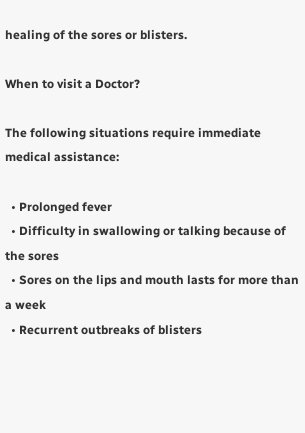healing of the sores or blisters.

When to visit a Doctor?

The following situations require immediate medical assistance:

  • Prolonged fever
  • Difficulty in swallowing or talking because of the sores
  • Sores on the lips and mouth lasts for more than a week
  • Recurrent outbreaks of blisters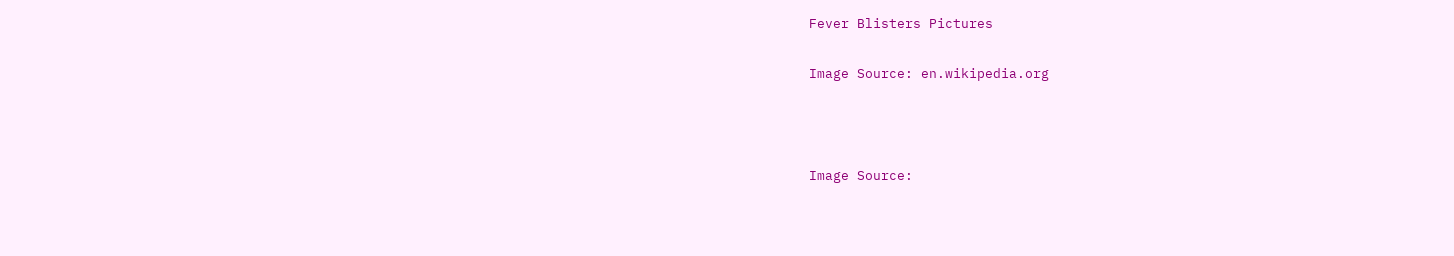Fever Blisters Pictures

Image Source: en.wikipedia.org



Image Source: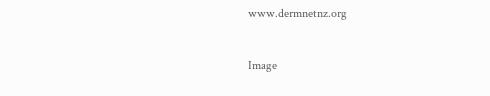www.dermnetnz.org


Image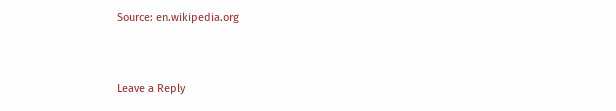Source: en.wikipedia.org


Leave a Reply